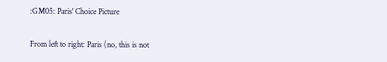:GM05: Paris' Choice Picture

From left to right: Paris (no, this is not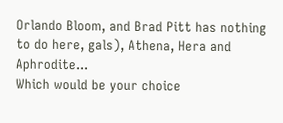Orlando Bloom, and Brad Pitt has nothing to do here, gals), Athena, Hera and Aphrodite...
Which would be your choice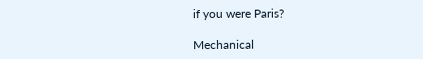if you were Paris?

Mechanical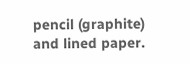pencil (graphite) and lined paper.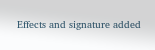Effects and signature added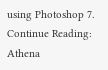using Photoshop 7.
Continue Reading: Athena